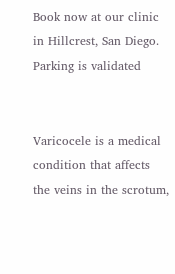Book now at our clinic in Hillcrest, San Diego. Parking is validated


Varicocele is a medical condition that affects the veins in the scrotum,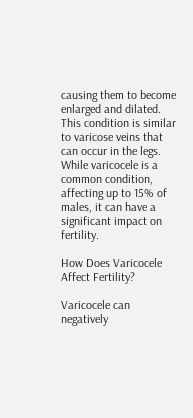causing them to become enlarged and dilated. This condition is similar to varicose veins that can occur in the legs. While varicocele is a common condition, affecting up to 15% of males, it can have a significant impact on fertility.

How Does Varicocele Affect Fertility?

Varicocele can negatively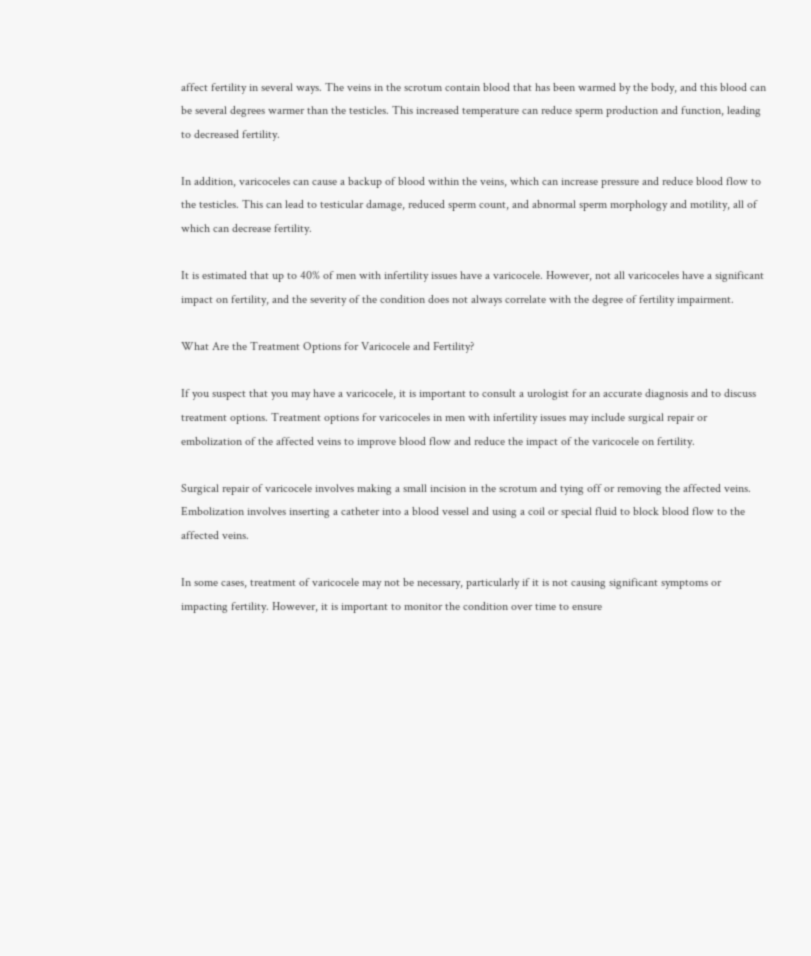affect fertility in several ways. The veins in the scrotum contain blood that has been warmed by the body, and this blood can be several degrees warmer than the testicles. This increased temperature can reduce sperm production and function, leading to decreased fertility.

In addition, varicoceles can cause a backup of blood within the veins, which can increase pressure and reduce blood flow to the testicles. This can lead to testicular damage, reduced sperm count, and abnormal sperm morphology and motility, all of which can decrease fertility.

It is estimated that up to 40% of men with infertility issues have a varicocele. However, not all varicoceles have a significant impact on fertility, and the severity of the condition does not always correlate with the degree of fertility impairment.

What Are the Treatment Options for Varicocele and Fertility?

If you suspect that you may have a varicocele, it is important to consult a urologist for an accurate diagnosis and to discuss treatment options. Treatment options for varicoceles in men with infertility issues may include surgical repair or embolization of the affected veins to improve blood flow and reduce the impact of the varicocele on fertility.

Surgical repair of varicocele involves making a small incision in the scrotum and tying off or removing the affected veins. Embolization involves inserting a catheter into a blood vessel and using a coil or special fluid to block blood flow to the affected veins.

In some cases, treatment of varicocele may not be necessary, particularly if it is not causing significant symptoms or impacting fertility. However, it is important to monitor the condition over time to ensure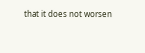that it does not worsen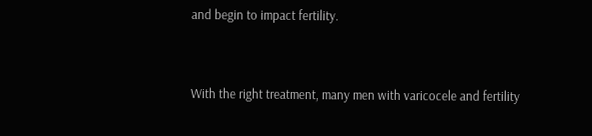and begin to impact fertility.


With the right treatment, many men with varicocele and fertility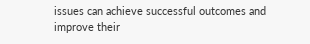issues can achieve successful outcomes and improve their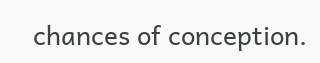chances of conception.